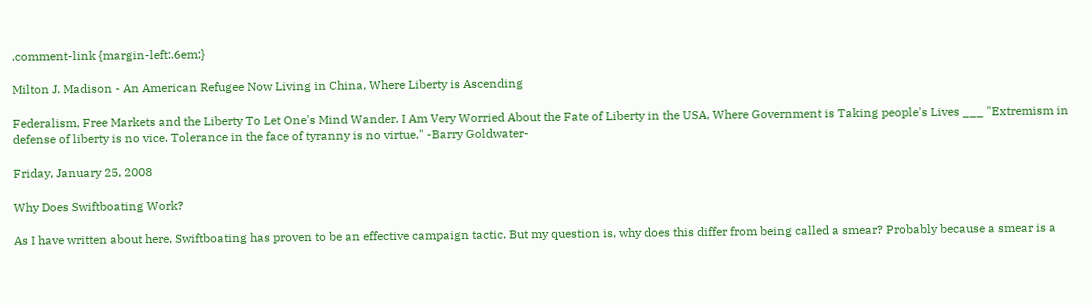.comment-link {margin-left:.6em;}

Milton J. Madison - An American Refugee Now Living in China, Where Liberty is Ascending

Federalism, Free Markets and the Liberty To Let One's Mind Wander. I Am Very Worried About the Fate of Liberty in the USA, Where Government is Taking people's Lives ___ "Extremism in defense of liberty is no vice. Tolerance in the face of tyranny is no virtue." -Barry Goldwater-

Friday, January 25, 2008

Why Does Swiftboating Work?

As I have written about here, Swiftboating has proven to be an effective campaign tactic. But my question is, why does this differ from being called a smear? Probably because a smear is a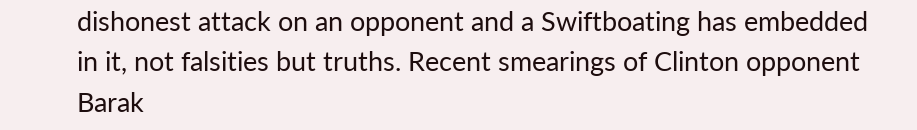dishonest attack on an opponent and a Swiftboating has embedded in it, not falsities but truths. Recent smearings of Clinton opponent Barak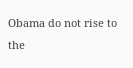Obama do not rise to the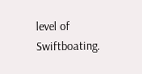level of Swiftboating.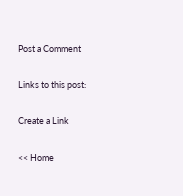Post a Comment

Links to this post:

Create a Link

<< Home